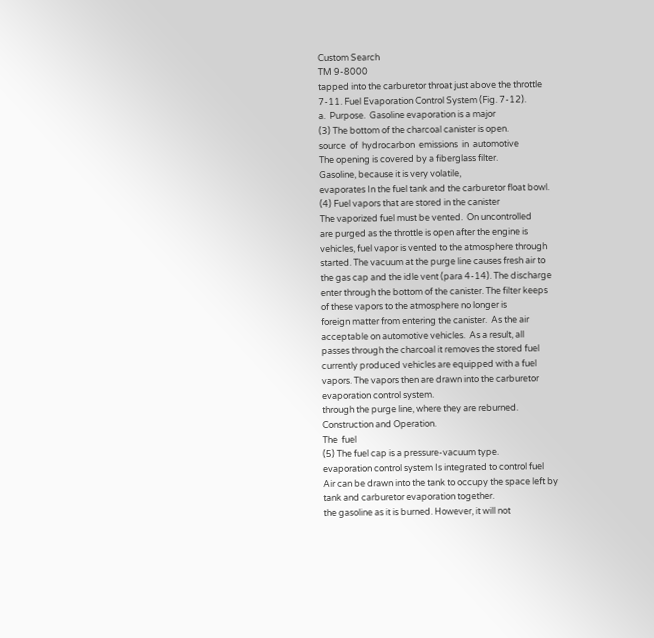Custom Search
TM 9-8000
tapped into the carburetor throat just above the throttle
7-11. Fuel Evaporation Control System (Fig. 7-12).
a.  Purpose.  Gasoline evaporation is a major
(3) The bottom of the charcoal canister is open.
source  of  hydrocarbon  emissions  in  automotive
The opening is covered by a fiberglass filter.
Gasoline, because it is very volatile,
evaporates In the fuel tank and the carburetor float bowl.
(4) Fuel vapors that are stored in the canister
The vaporized fuel must be vented.  On uncontrolled
are purged as the throttle is open after the engine is
vehicles, fuel vapor is vented to the atmosphere through
started. The vacuum at the purge line causes fresh air to
the gas cap and the idle vent (para 4-14). The discharge
enter through the bottom of the canister. The filter keeps
of these vapors to the atmosphere no longer is
foreign matter from entering the canister.  As the air
acceptable on automotive vehicles.  As a result, all
passes through the charcoal it removes the stored fuel
currently produced vehicles are equipped with a fuel
vapors. The vapors then are drawn into the carburetor
evaporation control system.
through the purge line, where they are reburned.
Construction and Operation.
The  fuel
(5) The fuel cap is a pressure-vacuum type.
evaporation control system Is integrated to control fuel
Air can be drawn into the tank to occupy the space left by
tank and carburetor evaporation together.
the gasoline as it is burned. However, it will not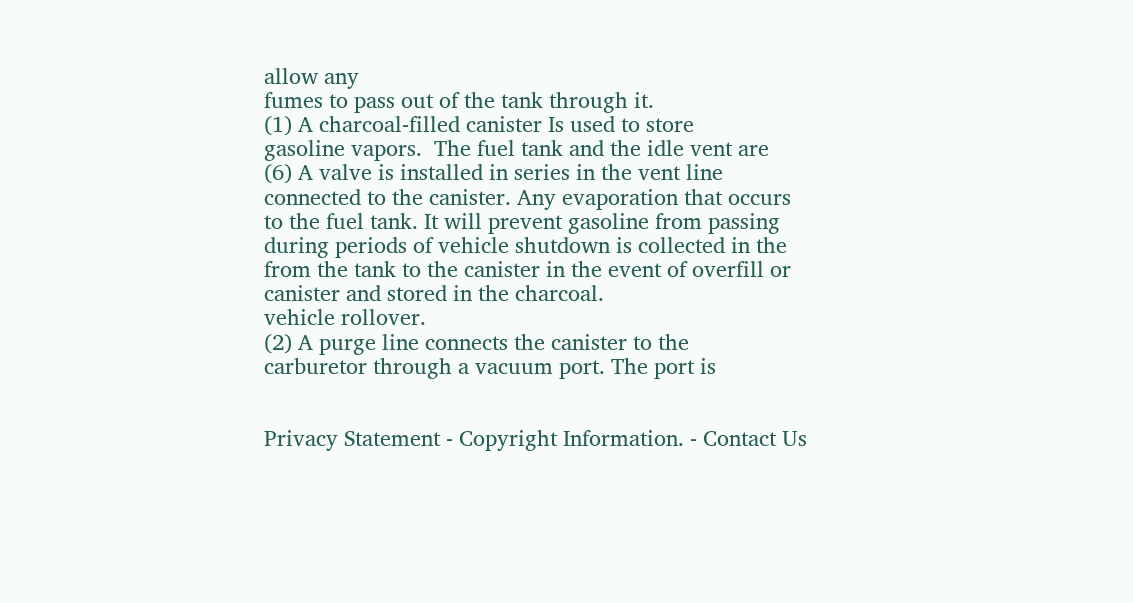allow any
fumes to pass out of the tank through it.
(1) A charcoal-filled canister Is used to store
gasoline vapors.  The fuel tank and the idle vent are
(6) A valve is installed in series in the vent line
connected to the canister. Any evaporation that occurs
to the fuel tank. It will prevent gasoline from passing
during periods of vehicle shutdown is collected in the
from the tank to the canister in the event of overfill or
canister and stored in the charcoal.
vehicle rollover.
(2) A purge line connects the canister to the
carburetor through a vacuum port. The port is


Privacy Statement - Copyright Information. - Contact Us